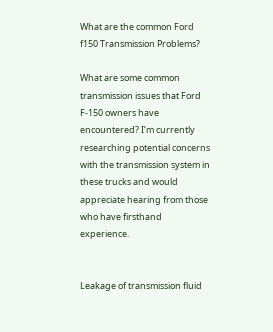What are the common Ford f150 Transmission Problems?

What are some common transmission issues that Ford F-150 owners have encountered? I’m currently researching potential concerns with the transmission system in these trucks and would appreciate hearing from those who have firsthand experience.


Leakage of transmission fluid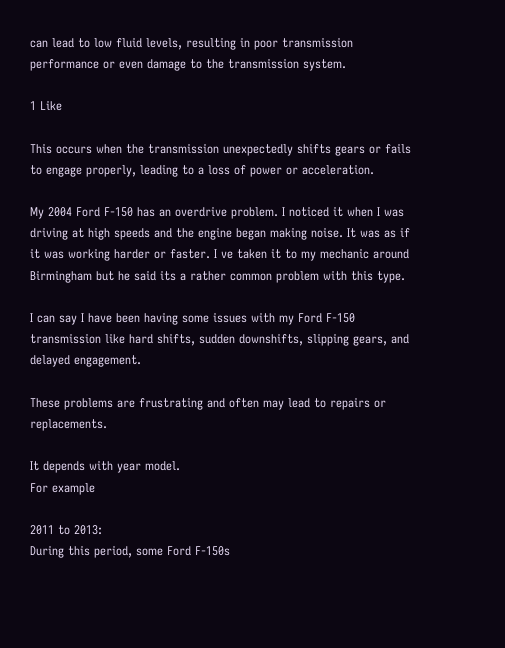can lead to low fluid levels, resulting in poor transmission performance or even damage to the transmission system.

1 Like

This occurs when the transmission unexpectedly shifts gears or fails to engage properly, leading to a loss of power or acceleration.

My 2004 Ford F-150 has an overdrive problem. I noticed it when I was driving at high speeds and the engine began making noise. It was as if it was working harder or faster. I ve taken it to my mechanic around Birmingham but he said its a rather common problem with this type.

I can say I have been having some issues with my Ford F-150 transmission like hard shifts, sudden downshifts, slipping gears, and delayed engagement.

These problems are frustrating and often may lead to repairs or replacements.

It depends with year model.
For example

2011 to 2013:
During this period, some Ford F-150s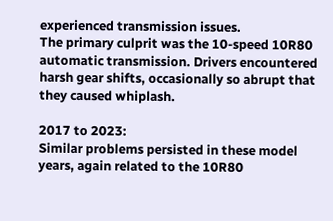experienced transmission issues.
The primary culprit was the 10-speed 10R80 automatic transmission. Drivers encountered harsh gear shifts, occasionally so abrupt that they caused whiplash.

2017 to 2023:
Similar problems persisted in these model years, again related to the 10R80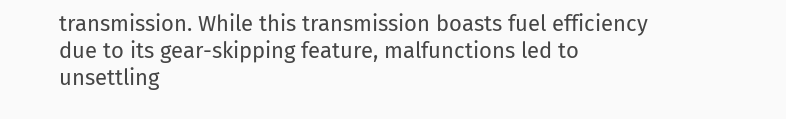transmission. While this transmission boasts fuel efficiency due to its gear-skipping feature, malfunctions led to unsettling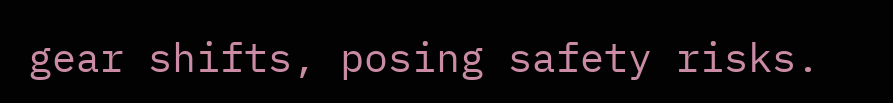gear shifts, posing safety risks.